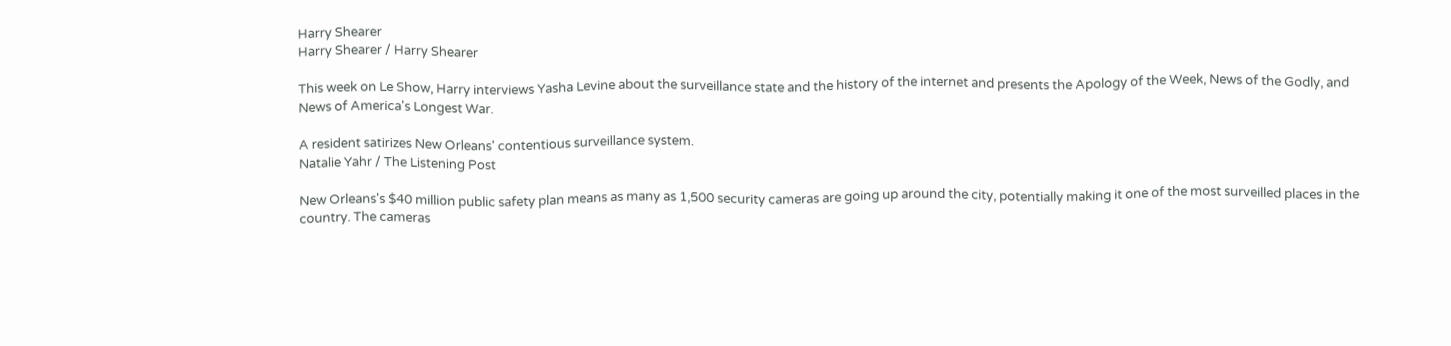Harry Shearer
Harry Shearer / Harry Shearer

This week on Le Show, Harry interviews Yasha Levine about the surveillance state and the history of the internet and presents the Apology of the Week, News of the Godly, and News of America's Longest War.

A resident satirizes New Orleans' contentious surveillance system.
Natalie Yahr / The Listening Post

New Orleans's $40 million public safety plan means as many as 1,500 security cameras are going up around the city, potentially making it one of the most surveilled places in the country. The cameras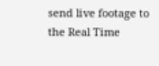send live footage to the Real Time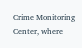Crime Monitoring Center, where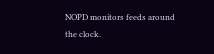NOPD monitors feeds around the clock.